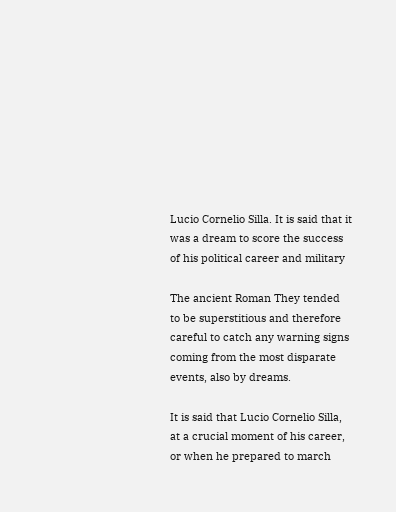Lucio Cornelio Silla. It is said that it was a dream to score the success of his political career and military

The ancient Roman They tended to be superstitious and therefore careful to catch any warning signs coming from the most disparate events, also by dreams.

It is said that Lucio Cornelio Silla, at a crucial moment of his career, or when he prepared to march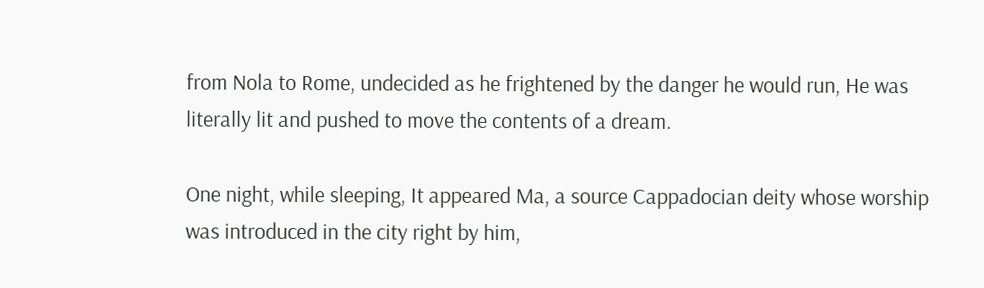from Nola to Rome, undecided as he frightened by the danger he would run, He was literally lit and pushed to move the contents of a dream.

One night, while sleeping, It appeared Ma, a source Cappadocian deity whose worship was introduced in the city right by him,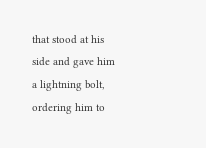that stood at his side and gave him a lightning bolt, ordering him to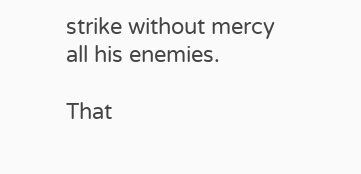strike without mercy all his enemies.

That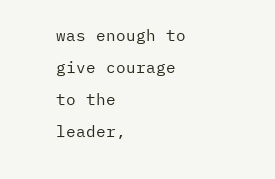was enough to give courage to the leader,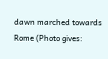dawn marched towards Rome (Photo gives: